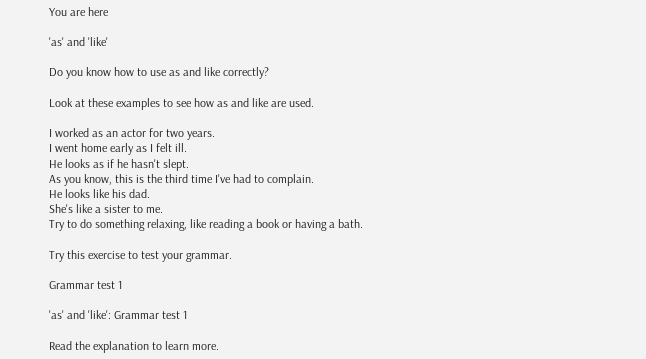You are here

'as' and 'like'

Do you know how to use as and like correctly?

Look at these examples to see how as and like are used.

I worked as an actor for two years.
I went home early as I felt ill.
He looks as if he hasn't slept.
As you know, this is the third time I've had to complain.
He looks like his dad.
She's like a sister to me.
Try to do something relaxing, like reading a book or having a bath.

Try this exercise to test your grammar.

Grammar test 1

'as' and 'like': Grammar test 1

Read the explanation to learn more.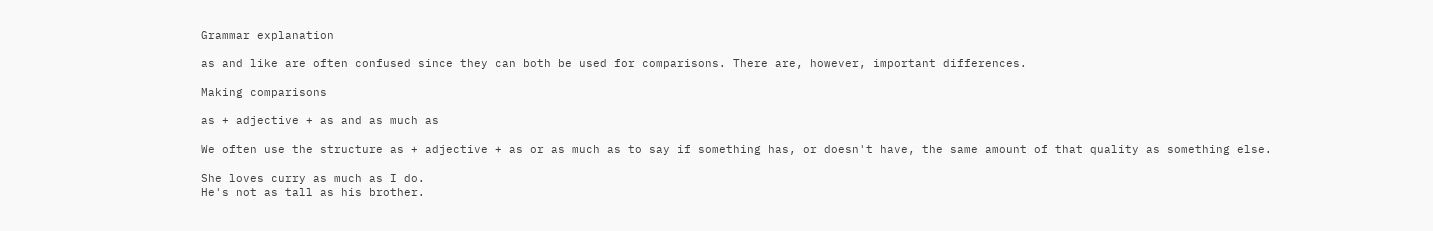Grammar explanation

as and like are often confused since they can both be used for comparisons. There are, however, important differences.

Making comparisons

as + adjective + as and as much as

We often use the structure as + adjective + as or as much as to say if something has, or doesn't have, the same amount of that quality as something else.

She loves curry as much as I do.
He's not as tall as his brother.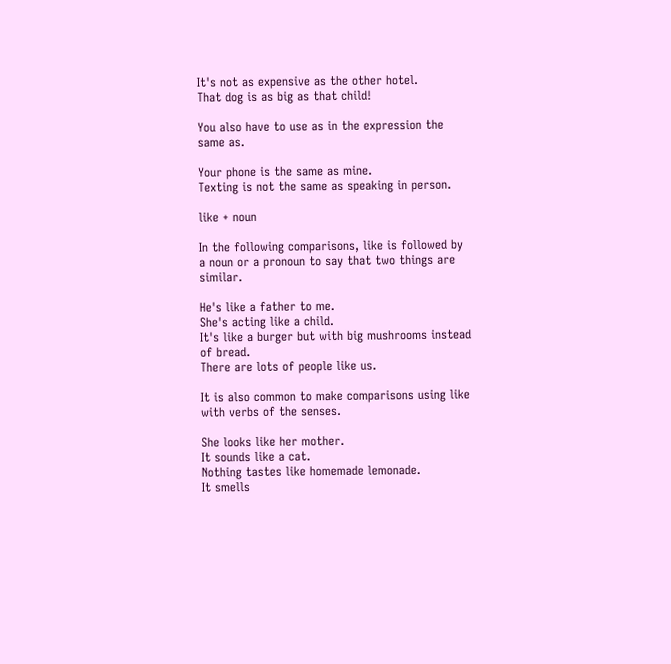It's not as expensive as the other hotel.
That dog is as big as that child!

You also have to use as in the expression the same as.

Your phone is the same as mine.
Texting is not the same as speaking in person.

like + noun

In the following comparisons, like is followed by a noun or a pronoun to say that two things are similar.

He's like a father to me.
She's acting like a child.
It's like a burger but with big mushrooms instead of bread.
There are lots of people like us.

It is also common to make comparisons using like with verbs of the senses.

She looks like her mother.
It sounds like a cat.
Nothing tastes like homemade lemonade.
It smells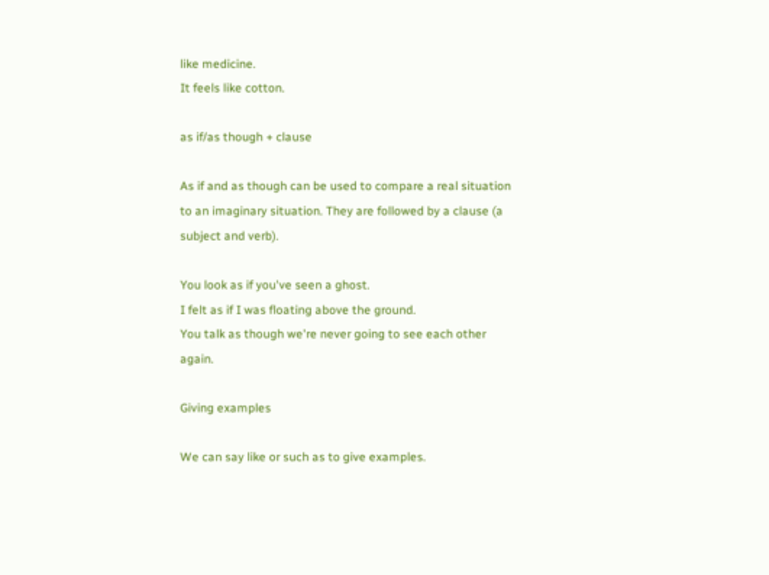like medicine.
It feels like cotton.

as if/as though + clause

As if and as though can be used to compare a real situation to an imaginary situation. They are followed by a clause (a subject and verb).

You look as if you've seen a ghost.
I felt as if I was floating above the ground.
You talk as though we're never going to see each other again.

Giving examples

We can say like or such as to give examples.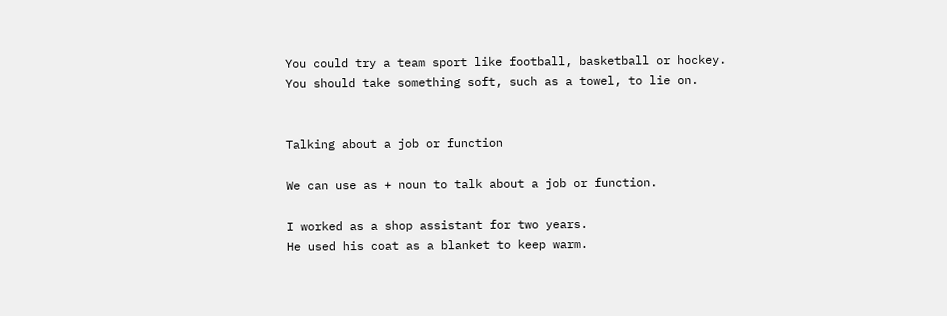You could try a team sport like football, basketball or hockey.
You should take something soft, such as a towel, to lie on.


Talking about a job or function

We can use as + noun to talk about a job or function.

I worked as a shop assistant for two years.
He used his coat as a blanket to keep warm.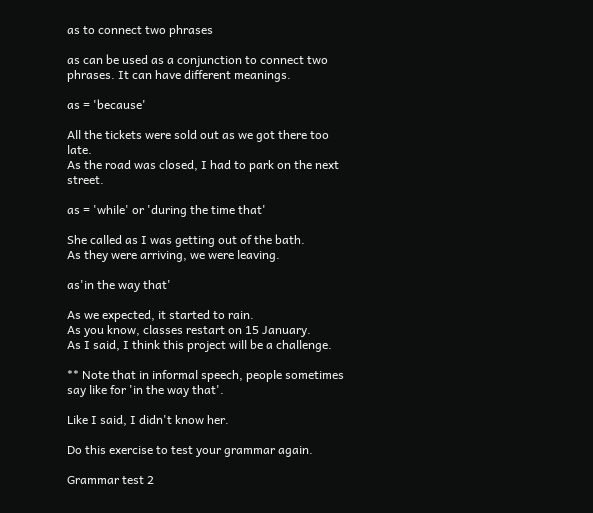as to connect two phrases

as can be used as a conjunction to connect two phrases. It can have different meanings.

as = 'because'

All the tickets were sold out as we got there too late.
As the road was closed, I had to park on the next street.

as = 'while' or 'during the time that'

She called as I was getting out of the bath.
As they were arriving, we were leaving.

as'in the way that'

As we expected, it started to rain.
As you know, classes restart on 15 January.
As I said, I think this project will be a challenge.

** Note that in informal speech, people sometimes say like for 'in the way that'.

Like I said, I didn't know her.

Do this exercise to test your grammar again.

Grammar test 2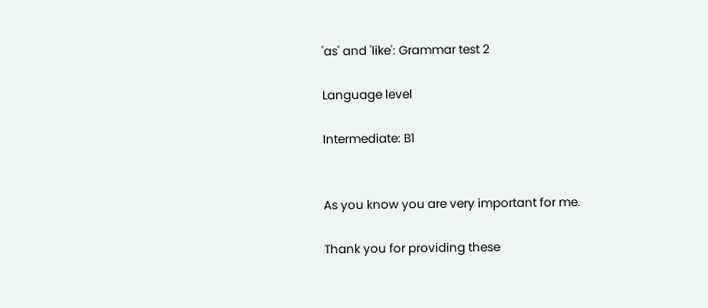'as' and 'like': Grammar test 2

Language level

Intermediate: B1


As you know you are very important for me.

Thank you for providing these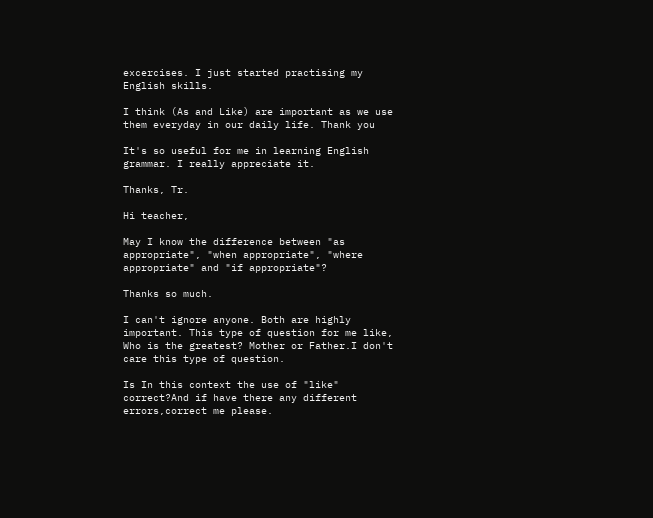excercises. I just started practising my English skills.

I think (As and Like) are important as we use them everyday in our daily life. Thank you

It's so useful for me in learning English grammar. I really appreciate it.

Thanks, Tr.

Hi teacher,

May I know the difference between "as appropriate", "when appropriate", "where appropriate" and "if appropriate"?

Thanks so much.

I can't ignore anyone. Both are highly important. This type of question for me like, Who is the greatest? Mother or Father.I don't care this type of question.

Is In this context the use of "like" correct?And if have there any different errors,correct me please.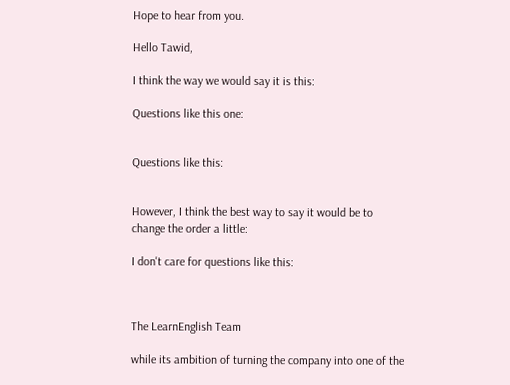Hope to hear from you.

Hello Tawid,

I think the way we would say it is this:

Questions like this one:


Questions like this:


However, I think the best way to say it would be to change the order a little:

I don't care for questions like this:



The LearnEnglish Team

while its ambition of turning the company into one of the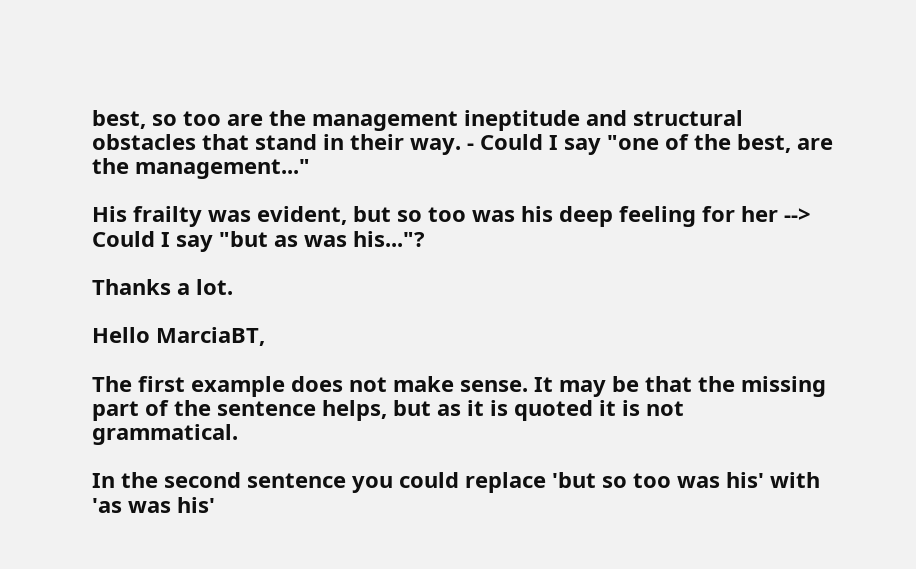best, so too are the management ineptitude and structural obstacles that stand in their way. - Could I say "one of the best, are the management..."

His frailty was evident, but so too was his deep feeling for her --> Could I say "but as was his..."?

Thanks a lot.

Hello MarciaBT,

The first example does not make sense. It may be that the missing part of the sentence helps, but as it is quoted it is not grammatical.

In the second sentence you could replace 'but so too was his' with 'as was his'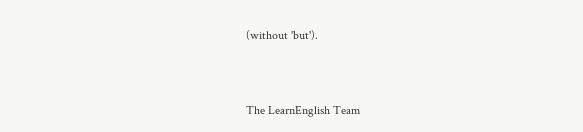(without 'but').



The LearnEnglish Team